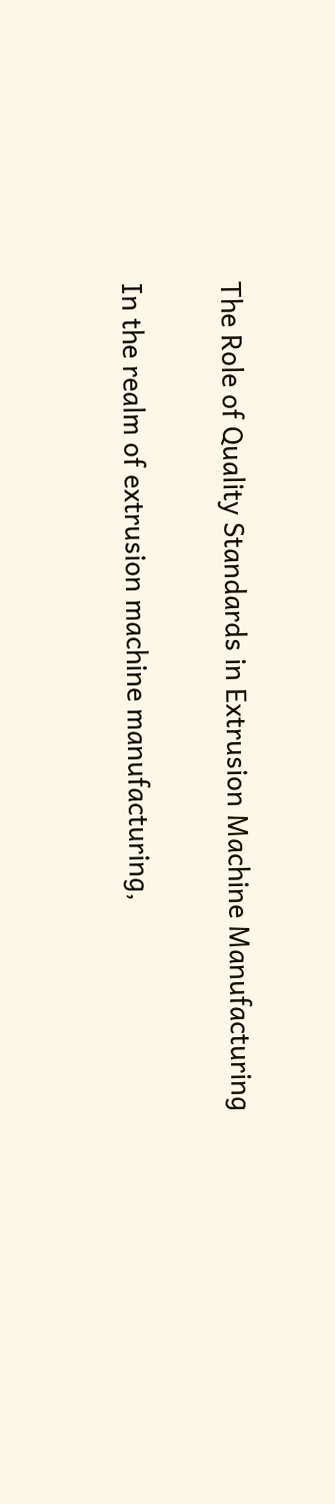The Role of Quality Standards in Extrusion Machine Manufacturing

In the realm of extrusion machine manufacturing,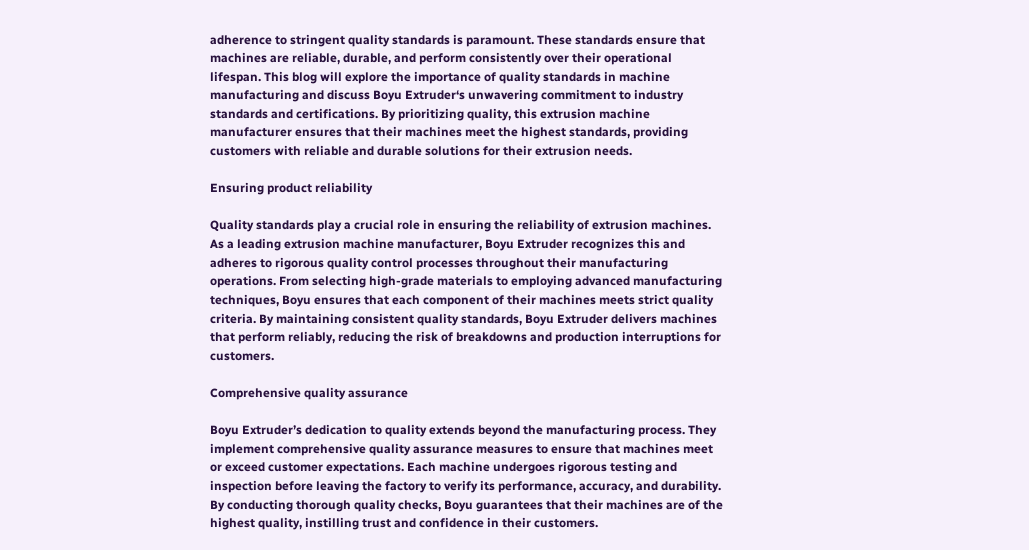adherence to stringent quality standards is paramount. These standards ensure that machines are reliable, durable, and perform consistently over their operational lifespan. This blog will explore the importance of quality standards in machine manufacturing and discuss Boyu Extruder‘s unwavering commitment to industry standards and certifications. By prioritizing quality, this extrusion machine manufacturer ensures that their machines meet the highest standards, providing customers with reliable and durable solutions for their extrusion needs.

Ensuring product reliability

Quality standards play a crucial role in ensuring the reliability of extrusion machines. As a leading extrusion machine manufacturer, Boyu Extruder recognizes this and adheres to rigorous quality control processes throughout their manufacturing operations. From selecting high-grade materials to employing advanced manufacturing techniques, Boyu ensures that each component of their machines meets strict quality criteria. By maintaining consistent quality standards, Boyu Extruder delivers machines that perform reliably, reducing the risk of breakdowns and production interruptions for customers.

Comprehensive quality assurance

Boyu Extruder’s dedication to quality extends beyond the manufacturing process. They implement comprehensive quality assurance measures to ensure that machines meet or exceed customer expectations. Each machine undergoes rigorous testing and inspection before leaving the factory to verify its performance, accuracy, and durability. By conducting thorough quality checks, Boyu guarantees that their machines are of the highest quality, instilling trust and confidence in their customers.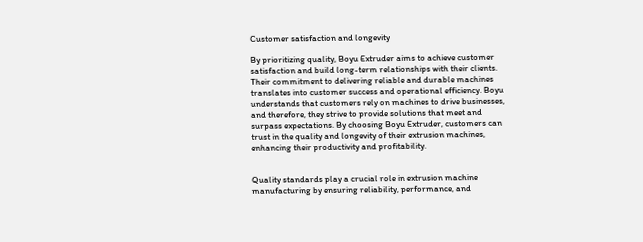Customer satisfaction and longevity

By prioritizing quality, Boyu Extruder aims to achieve customer satisfaction and build long-term relationships with their clients. Their commitment to delivering reliable and durable machines translates into customer success and operational efficiency. Boyu understands that customers rely on machines to drive businesses, and therefore, they strive to provide solutions that meet and surpass expectations. By choosing Boyu Extruder, customers can trust in the quality and longevity of their extrusion machines, enhancing their productivity and profitability.


Quality standards play a crucial role in extrusion machine manufacturing by ensuring reliability, performance, and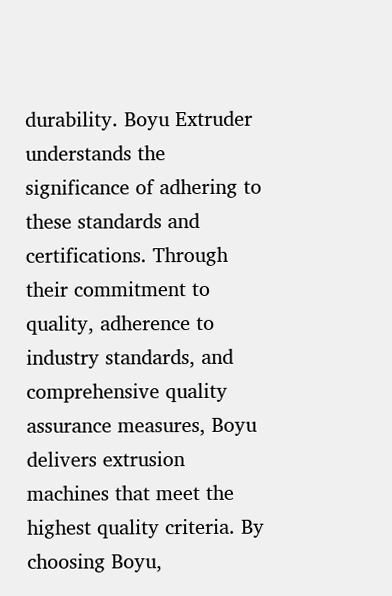durability. Boyu Extruder understands the significance of adhering to these standards and certifications. Through their commitment to quality, adherence to industry standards, and comprehensive quality assurance measures, Boyu delivers extrusion machines that meet the highest quality criteria. By choosing Boyu,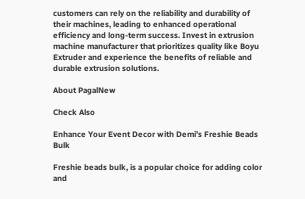customers can rely on the reliability and durability of their machines, leading to enhanced operational efficiency and long-term success. Invest in extrusion machine manufacturer that prioritizes quality like Boyu Extruder and experience the benefits of reliable and durable extrusion solutions.

About PagalNew

Check Also

Enhance Your Event Decor with Demi’s Freshie Beads Bulk

Freshie beads bulk, is a popular choice for adding color and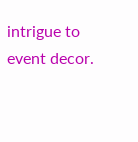intrigue to event decor.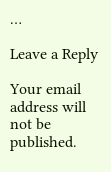…

Leave a Reply

Your email address will not be published.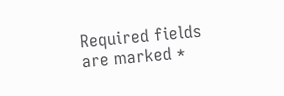Required fields are marked *